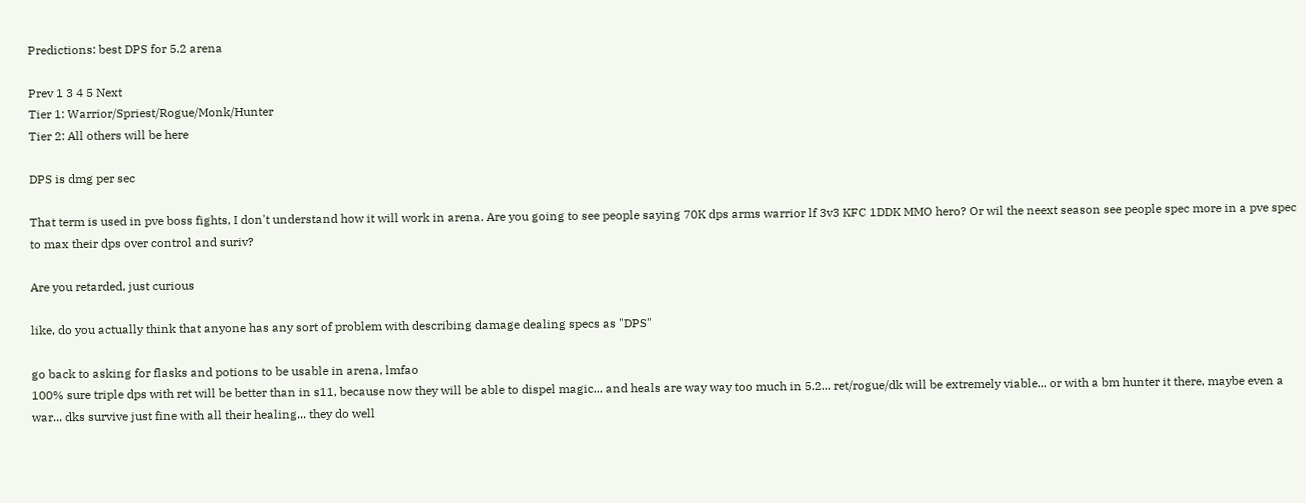Predictions: best DPS for 5.2 arena

Prev 1 3 4 5 Next
Tier 1: Warrior/Spriest/Rogue/Monk/Hunter
Tier 2: All others will be here

DPS is dmg per sec

That term is used in pve boss fights, I don't understand how it will work in arena. Are you going to see people saying 70K dps arms warrior lf 3v3 KFC 1DDK MMO hero? Or wil the neext season see people spec more in a pve spec to max their dps over control and suriv?

Are you retarded, just curious

like, do you actually think that anyone has any sort of problem with describing damage dealing specs as "DPS"

go back to asking for flasks and potions to be usable in arena, lmfao
100% sure triple dps with ret will be better than in s11, because now they will be able to dispel magic... and heals are way way too much in 5.2... ret/rogue/dk will be extremely viable... or with a bm hunter it there, maybe even a war... dks survive just fine with all their healing... they do well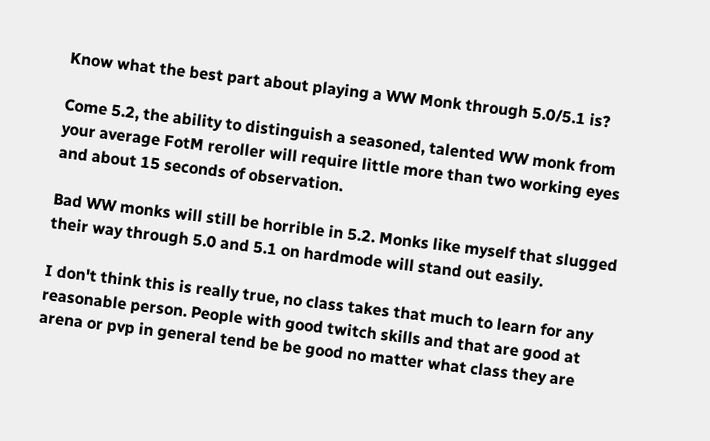Know what the best part about playing a WW Monk through 5.0/5.1 is?

Come 5.2, the ability to distinguish a seasoned, talented WW monk from your average FotM reroller will require little more than two working eyes and about 15 seconds of observation.

Bad WW monks will still be horrible in 5.2. Monks like myself that slugged their way through 5.0 and 5.1 on hardmode will stand out easily.

I don't think this is really true, no class takes that much to learn for any reasonable person. People with good twitch skills and that are good at arena or pvp in general tend be be good no matter what class they are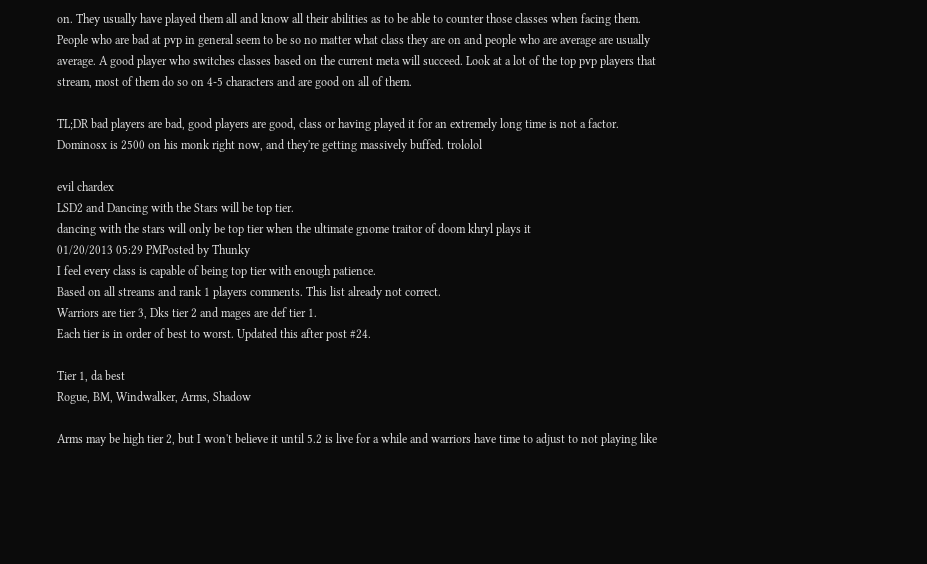on. They usually have played them all and know all their abilities as to be able to counter those classes when facing them. People who are bad at pvp in general seem to be so no matter what class they are on and people who are average are usually average. A good player who switches classes based on the current meta will succeed. Look at a lot of the top pvp players that stream, most of them do so on 4-5 characters and are good on all of them.

TL;DR bad players are bad, good players are good, class or having played it for an extremely long time is not a factor.
Dominosx is 2500 on his monk right now, and they're getting massively buffed. trololol

evil chardex
LSD2 and Dancing with the Stars will be top tier.
dancing with the stars will only be top tier when the ultimate gnome traitor of doom khryl plays it
01/20/2013 05:29 PMPosted by Thunky
I feel every class is capable of being top tier with enough patience.
Based on all streams and rank 1 players comments. This list already not correct.
Warriors are tier 3, Dks tier 2 and mages are def tier 1.
Each tier is in order of best to worst. Updated this after post #24.

Tier 1, da best
Rogue, BM, Windwalker, Arms, Shadow

Arms may be high tier 2, but I won't believe it until 5.2 is live for a while and warriors have time to adjust to not playing like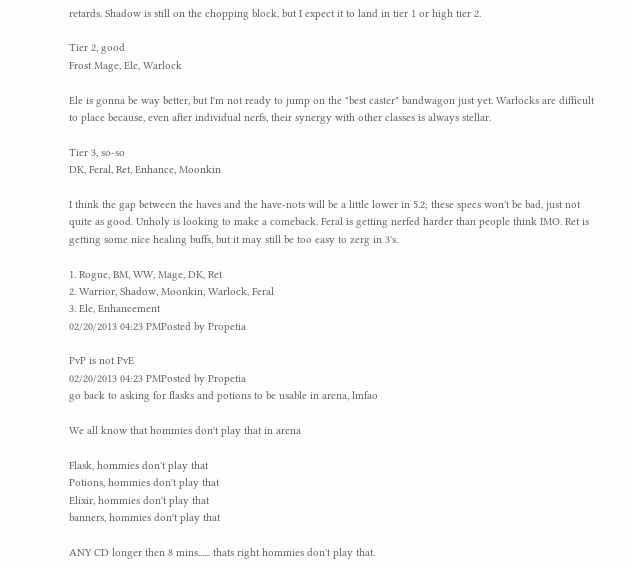retards. Shadow is still on the chopping block, but I expect it to land in tier 1 or high tier 2.

Tier 2, good
Frost Mage, Ele, Warlock

Ele is gonna be way better, but I'm not ready to jump on the "best caster" bandwagon just yet. Warlocks are difficult to place because, even after individual nerfs, their synergy with other classes is always stellar.

Tier 3, so-so
DK, Feral, Ret, Enhance, Moonkin

I think the gap between the haves and the have-nots will be a little lower in 5.2; these specs won't be bad, just not quite as good. Unholy is looking to make a comeback. Feral is getting nerfed harder than people think IMO. Ret is getting some nice healing buffs, but it may still be too easy to zerg in 3's.

1. Rogue, BM, WW, Mage, DK, Ret
2. Warrior, Shadow, Moonkin, Warlock, Feral
3. Ele, Enhancement
02/20/2013 04:23 PMPosted by Propetia

PvP is not PvE
02/20/2013 04:23 PMPosted by Propetia
go back to asking for flasks and potions to be usable in arena, lmfao

We all know that hommies don't play that in arena

Flask, hommies don't play that
Potions, hommies don't play that
Elixir, hommies don't play that
banners, hommies don't play that

ANY CD longer then 8 mins...... thats right hommies don't play that.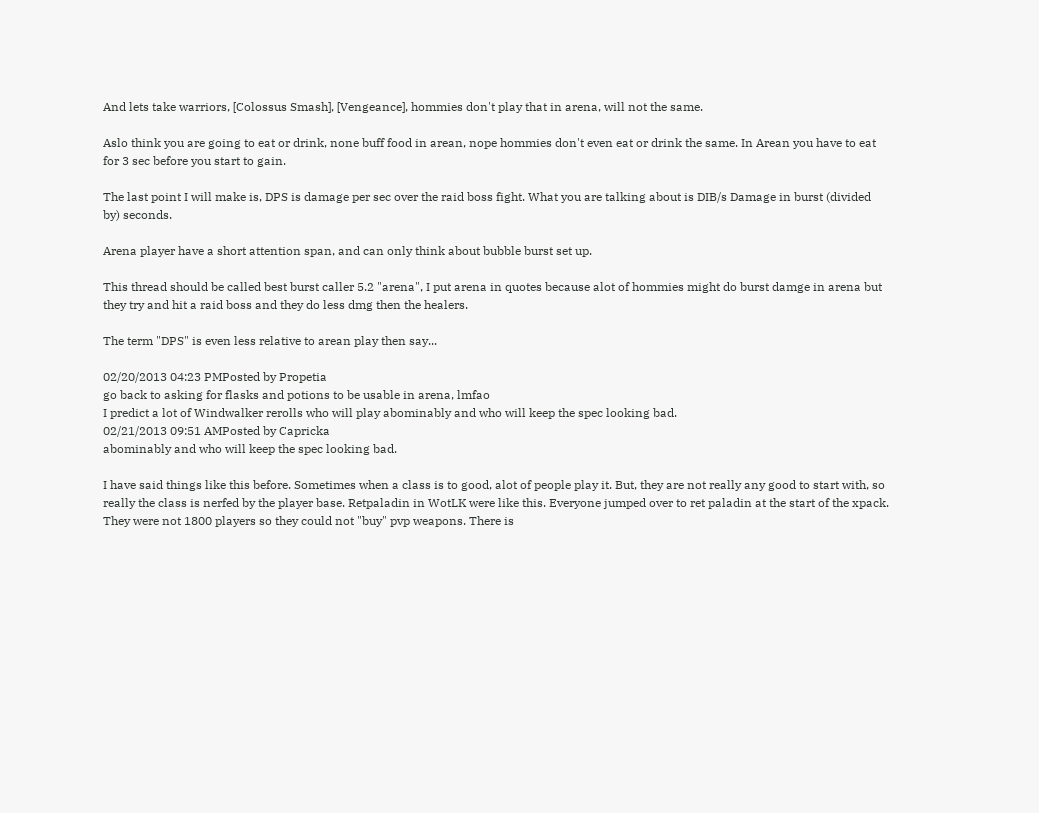And lets take warriors, [Colossus Smash], [Vengeance], hommies don't play that in arena, will not the same.

Aslo think you are going to eat or drink, none buff food in arean, nope hommies don't even eat or drink the same. In Arean you have to eat for 3 sec before you start to gain.

The last point I will make is, DPS is damage per sec over the raid boss fight. What you are talking about is DIB/s Damage in burst (divided by) seconds.

Arena player have a short attention span, and can only think about bubble burst set up.

This thread should be called best burst caller 5.2 "arena", I put arena in quotes because alot of hommies might do burst damge in arena but they try and hit a raid boss and they do less dmg then the healers.

The term "DPS" is even less relative to arean play then say...

02/20/2013 04:23 PMPosted by Propetia
go back to asking for flasks and potions to be usable in arena, lmfao
I predict a lot of Windwalker rerolls who will play abominably and who will keep the spec looking bad.
02/21/2013 09:51 AMPosted by Capricka
abominably and who will keep the spec looking bad.

I have said things like this before. Sometimes when a class is to good, alot of people play it. But, they are not really any good to start with, so really the class is nerfed by the player base. Retpaladin in WotLK were like this. Everyone jumped over to ret paladin at the start of the xpack. They were not 1800 players so they could not "buy" pvp weapons. There is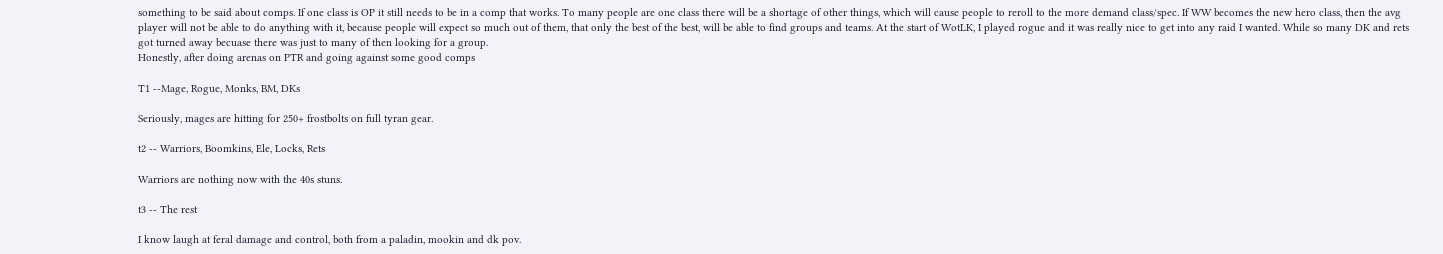something to be said about comps. If one class is OP it still needs to be in a comp that works. To many people are one class there will be a shortage of other things, which will cause people to reroll to the more demand class/spec. If WW becomes the new hero class, then the avg player will not be able to do anything with it, because people will expect so much out of them, that only the best of the best, will be able to find groups and teams. At the start of WotLK, I played rogue and it was really nice to get into any raid I wanted. While so many DK and rets got turned away becuase there was just to many of then looking for a group.
Honestly, after doing arenas on PTR and going against some good comps

T1 --Mage, Rogue, Monks, BM, DKs

Seriously, mages are hitting for 250+ frostbolts on full tyran gear.

t2 -- Warriors, Boomkins, Ele, Locks, Rets

Warriors are nothing now with the 40s stuns.

t3 -- The rest

I know laugh at feral damage and control, both from a paladin, mookin and dk pov.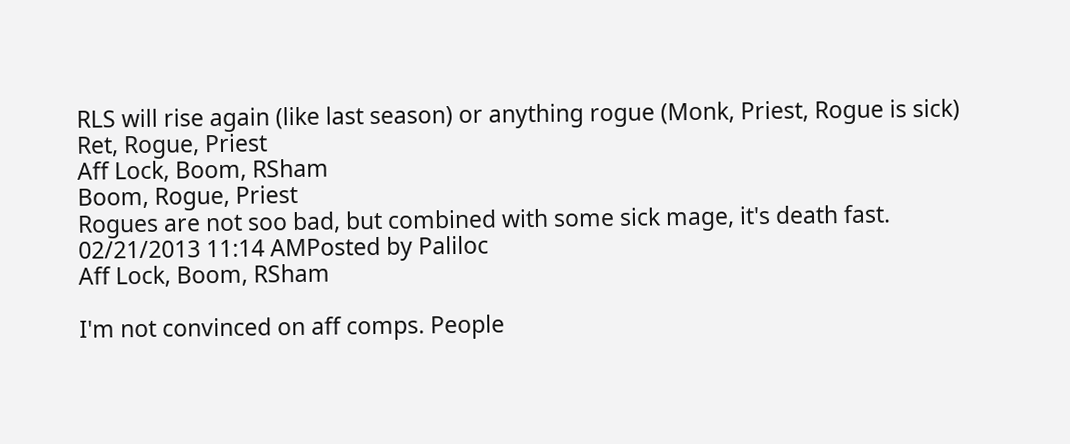RLS will rise again (like last season) or anything rogue (Monk, Priest, Rogue is sick)
Ret, Rogue, Priest
Aff Lock, Boom, RSham
Boom, Rogue, Priest
Rogues are not soo bad, but combined with some sick mage, it's death fast.
02/21/2013 11:14 AMPosted by Paliloc
Aff Lock, Boom, RSham

I'm not convinced on aff comps. People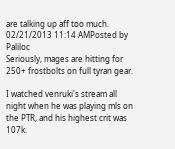are talking up aff too much.
02/21/2013 11:14 AMPosted by Paliloc
Seriously, mages are hitting for 250+ frostbolts on full tyran gear.

I watched venruki's stream all night when he was playing mls on the PTR, and his highest crit was 107k.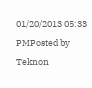01/20/2013 05:33 PMPosted by Teknon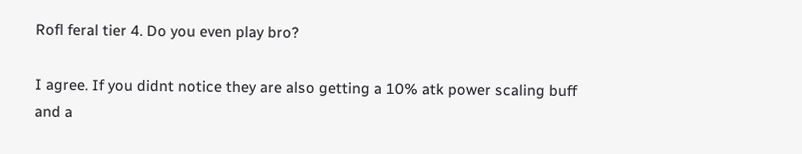Rofl feral tier 4. Do you even play bro?

I agree. If you didnt notice they are also getting a 10% atk power scaling buff and a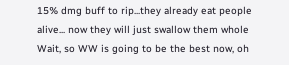15% dmg buff to rip...they already eat people alive... now they will just swallow them whole
Wait, so WW is going to be the best now, oh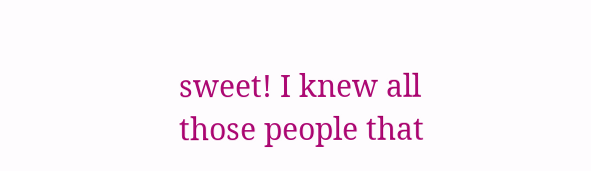sweet! I knew all those people that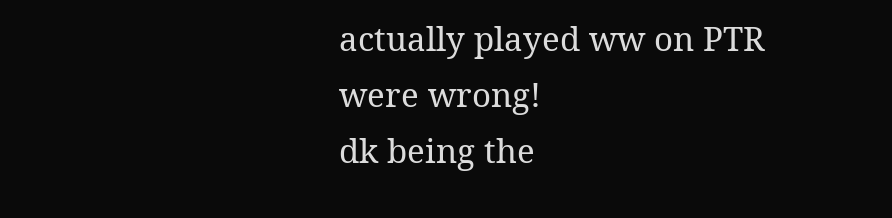actually played ww on PTR were wrong!
dk being the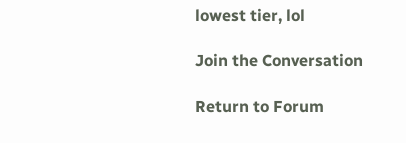lowest tier, lol

Join the Conversation

Return to Forum